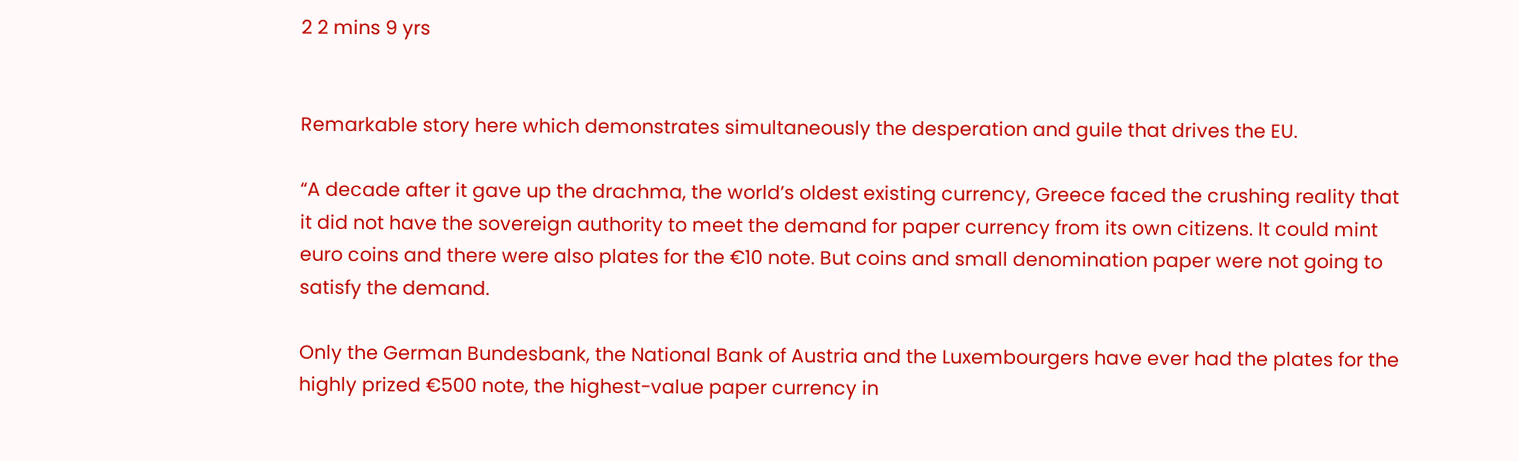2 2 mins 9 yrs


Remarkable story here which demonstrates simultaneously the desperation and guile that drives the EU.

“A decade after it gave up the drachma, the world’s oldest existing currency, Greece faced the crushing reality that it did not have the sovereign authority to meet the demand for paper currency from its own citizens. It could mint euro coins and there were also plates for the €10 note. But coins and small denomination paper were not going to satisfy the demand.

Only the German Bundesbank, the National Bank of Austria and the Luxembourgers have ever had the plates for the highly prized €500 note, the highest-value paper currency in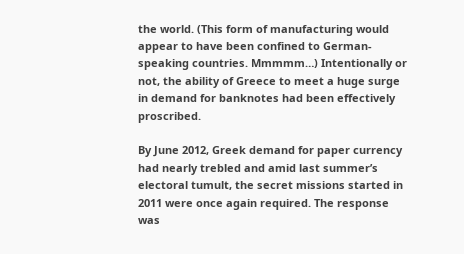the world. (This form of manufacturing would appear to have been confined to German-speaking countries. Mmmmm…) Intentionally or not, the ability of Greece to meet a huge surge in demand for banknotes had been effectively proscribed.

By June 2012, Greek demand for paper currency had nearly trebled and amid last summer’s electoral tumult, the secret missions started in 2011 were once again required. The response was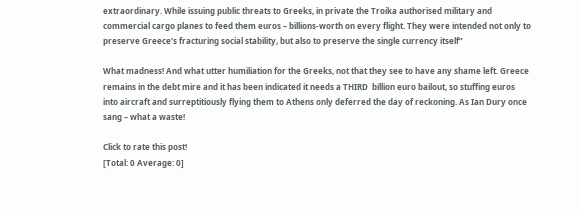extraordinary. While issuing public threats to Greeks, in private the Troika authorised military and commercial cargo planes to feed them euros – billions-worth on every flight. They were intended not only to preserve Greece’s fracturing social stability, but also to preserve the single currency itself”

What madness! And what utter humiliation for the Greeks, not that they see to have any shame left. Greece remains in the debt mire and it has been indicated it needs a THIRD  billion euro bailout, so stuffing euros into aircraft and surreptitiously flying them to Athens only deferred the day of reckoning. As Ian Dury once sang – what a waste!

Click to rate this post!
[Total: 0 Average: 0]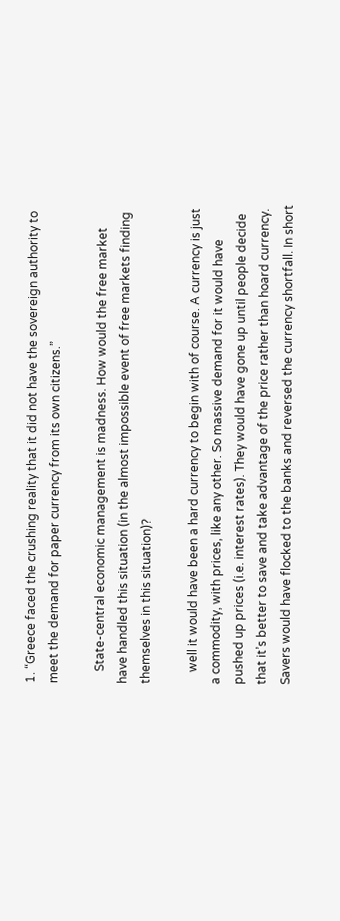1. “Greece faced the crushing reality that it did not have the sovereign authority to meet the demand for paper currency from its own citizens.”

    State-central economic management is madness. How would the free market have handled this situation (in the almost impossible event of free markets finding themselves in this situation)?

    well it would have been a hard currency to begin with of course. A currency is just a commodity, with prices, like any other. So massive demand for it would have pushed up prices (i.e. interest rates). They would have gone up until people decide that it’s better to save and take advantage of the price rather than hoard currency. Savers would have flocked to the banks and reversed the currency shortfall. In short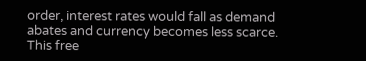order, interest rates would fall as demand abates and currency becomes less scarce. This free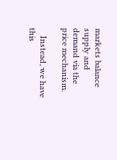markets balance supply and demand via the price mechanism.

    Instead, we have this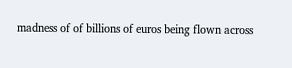madness of of billions of euros being flown across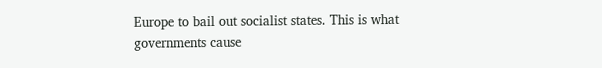Europe to bail out socialist states. This is what governments cause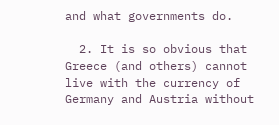and what governments do.

  2. It is so obvious that Greece (and others) cannot live with the currency of Germany and Austria without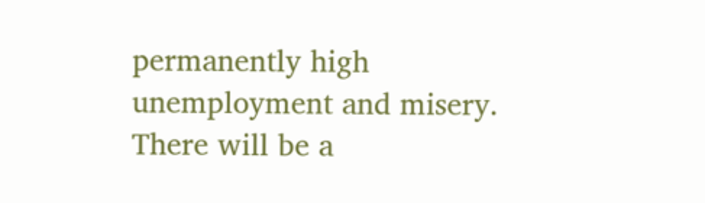permanently high unemployment and misery. There will be a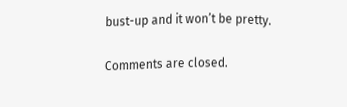bust-up and it won’t be pretty.

Comments are closed.